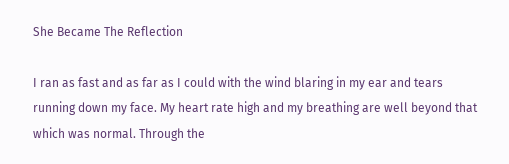She Became The Reflection

I ran as fast and as far as I could with the wind blaring in my ear and tears running down my face. My heart rate high and my breathing are well beyond that which was normal. Through the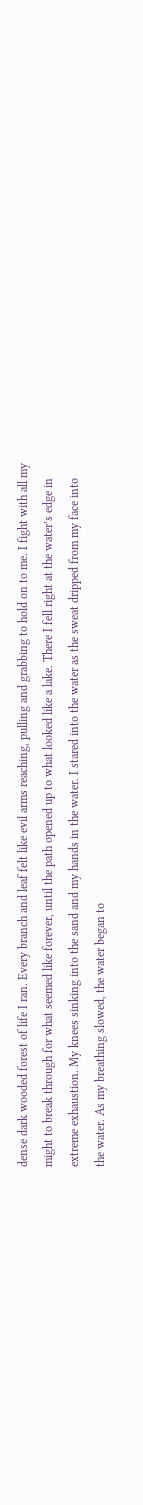dense dark wooded forest of life I ran. Every branch and leaf felt like evil arms reaching, pulling and grabbing to hold on to me. I fight with all my might to break through for what seemed like forever, until the path opened up to what looked like a lake. There I fell right at the water’s edge in extreme exhaustion. My knees sinking into the sand and my hands in the water. I stared into the water as the sweat dripped from my face into the water. As my breathing slowed, the water began to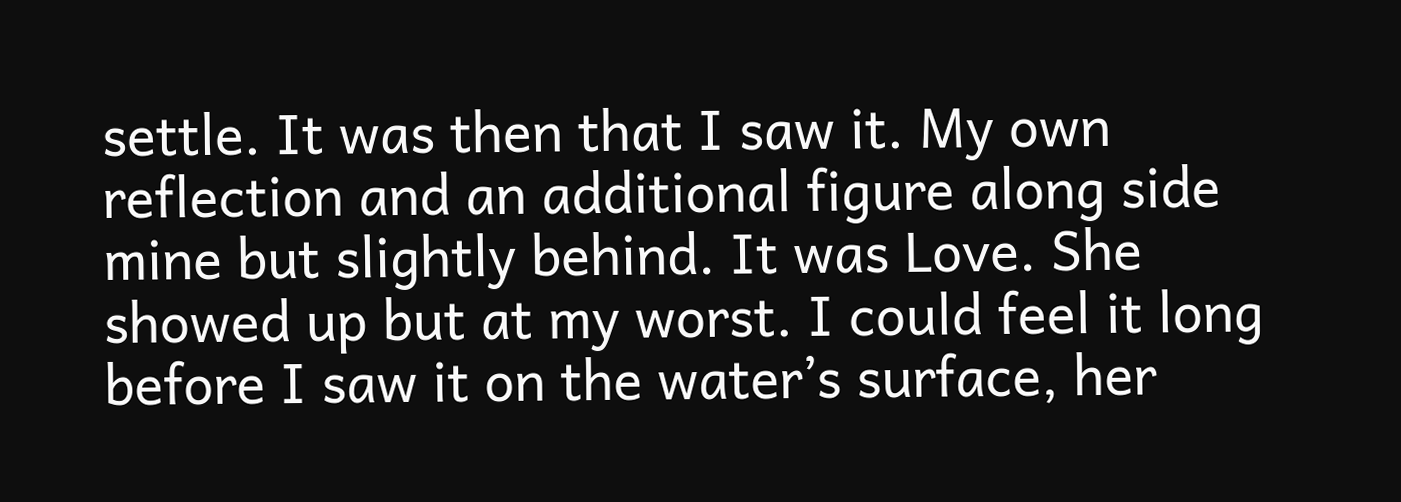settle. It was then that I saw it. My own reflection and an additional figure along side mine but slightly behind. It was Love. She showed up but at my worst. I could feel it long before I saw it on the water’s surface, her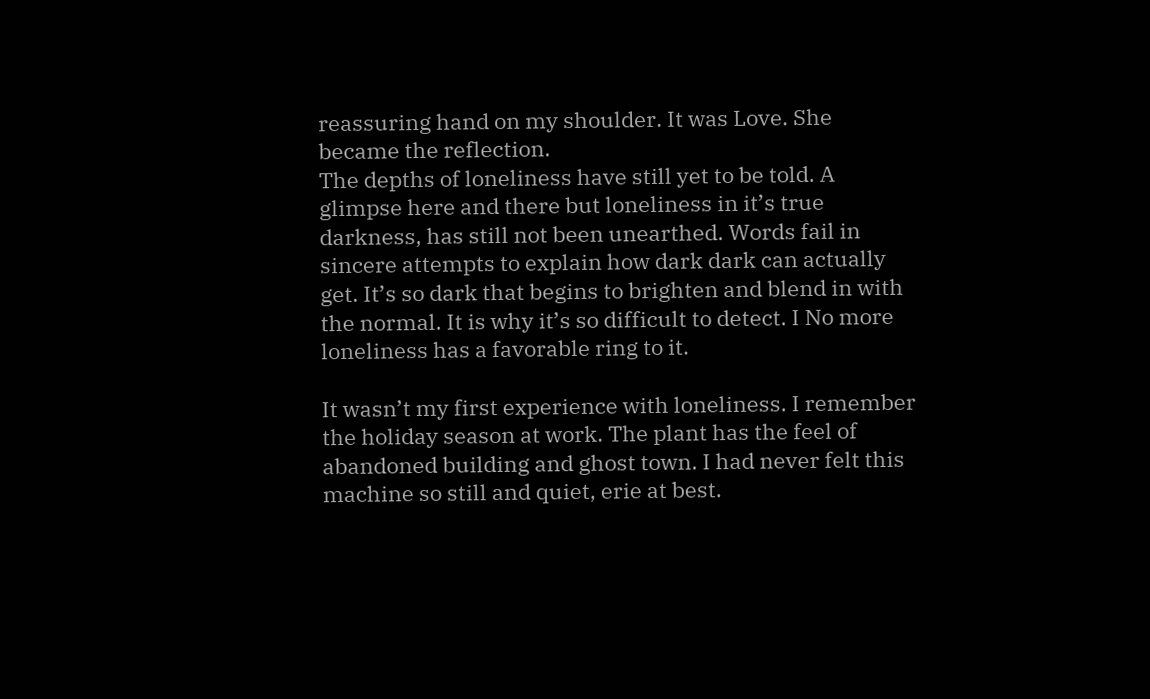reassuring hand on my shoulder. It was Love. She became the reflection.
The depths of loneliness have still yet to be told. A glimpse here and there but loneliness in it’s true darkness, has still not been unearthed. Words fail in sincere attempts to explain how dark dark can actually get. It’s so dark that begins to brighten and blend in with the normal. It is why it’s so difficult to detect. I No more loneliness has a favorable ring to it.

It wasn’t my first experience with loneliness. I remember the holiday season at work. The plant has the feel of abandoned building and ghost town. I had never felt this machine so still and quiet, erie at best.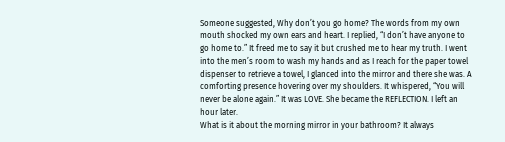Someone suggested, Why don’t you go home? The words from my own mouth shocked my own ears and heart. I replied, “I don’t have anyone to go home to.” It freed me to say it but crushed me to hear my truth. I went into the men’s room to wash my hands and as I reach for the paper towel dispenser to retrieve a towel, I glanced into the mirror and there she was. A comforting presence hovering over my shoulders. It whispered, “You will never be alone again.” It was LOVE. She became the REFLECTION. I left an hour later.
What is it about the morning mirror in your bathroom? It always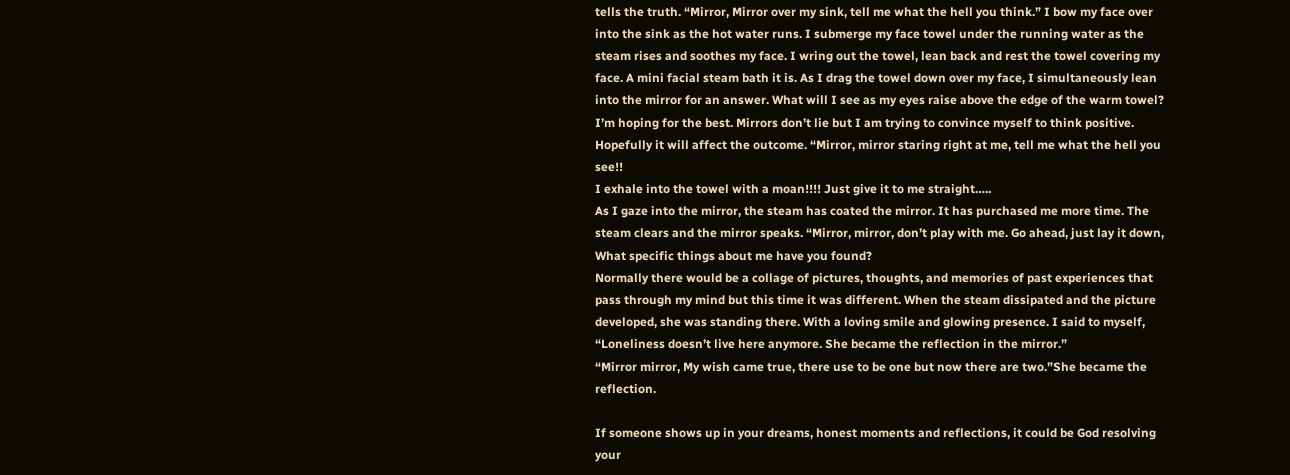tells the truth. “Mirror, Mirror over my sink, tell me what the hell you think.” I bow my face over into the sink as the hot water runs. I submerge my face towel under the running water as the steam rises and soothes my face. I wring out the towel, lean back and rest the towel covering my face. A mini facial steam bath it is. As I drag the towel down over my face, I simultaneously lean into the mirror for an answer. What will I see as my eyes raise above the edge of the warm towel? I’m hoping for the best. Mirrors don’t lie but I am trying to convince myself to think positive. Hopefully it will affect the outcome. “Mirror, mirror staring right at me, tell me what the hell you see!!
I exhale into the towel with a moan!!!! Just give it to me straight…..
As I gaze into the mirror, the steam has coated the mirror. It has purchased me more time. The steam clears and the mirror speaks. “Mirror, mirror, don’t play with me. Go ahead, just lay it down, What specific things about me have you found?
Normally there would be a collage of pictures, thoughts, and memories of past experiences that pass through my mind but this time it was different. When the steam dissipated and the picture developed, she was standing there. With a loving smile and glowing presence. I said to myself, “Loneliness doesn’t live here anymore. She became the reflection in the mirror.”
“Mirror mirror, My wish came true, there use to be one but now there are two.”She became the reflection.

If someone shows up in your dreams, honest moments and reflections, it could be God resolving your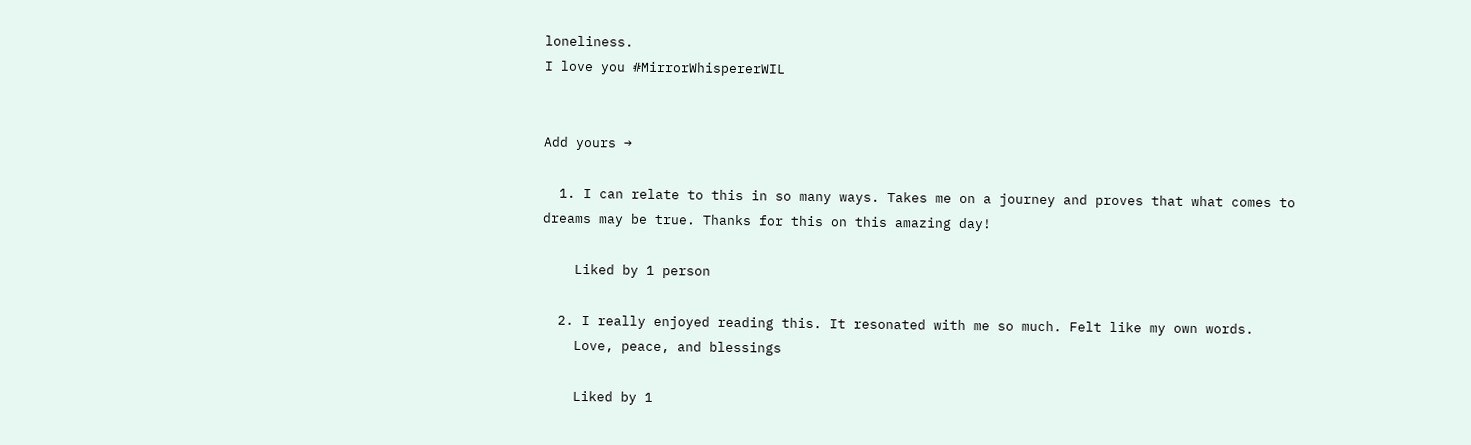loneliness.
I love you #MirrorWhispererWIL


Add yours →

  1. I can relate to this in so many ways. Takes me on a journey and proves that what comes to dreams may be true. Thanks for this on this amazing day!

    Liked by 1 person

  2. I really enjoyed reading this. It resonated with me so much. Felt like my own words.
    Love, peace, and blessings

    Liked by 1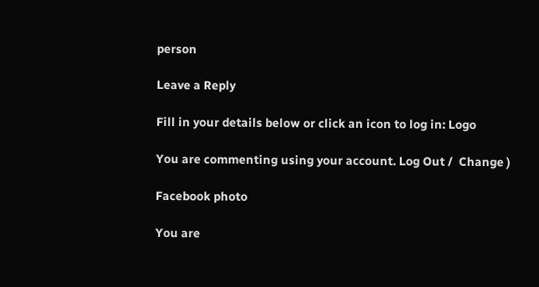person

Leave a Reply

Fill in your details below or click an icon to log in: Logo

You are commenting using your account. Log Out /  Change )

Facebook photo

You are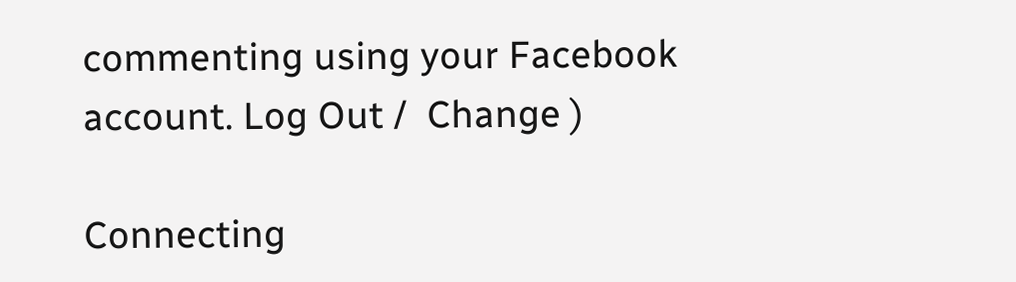commenting using your Facebook account. Log Out /  Change )

Connecting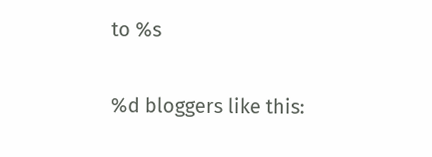to %s

%d bloggers like this: